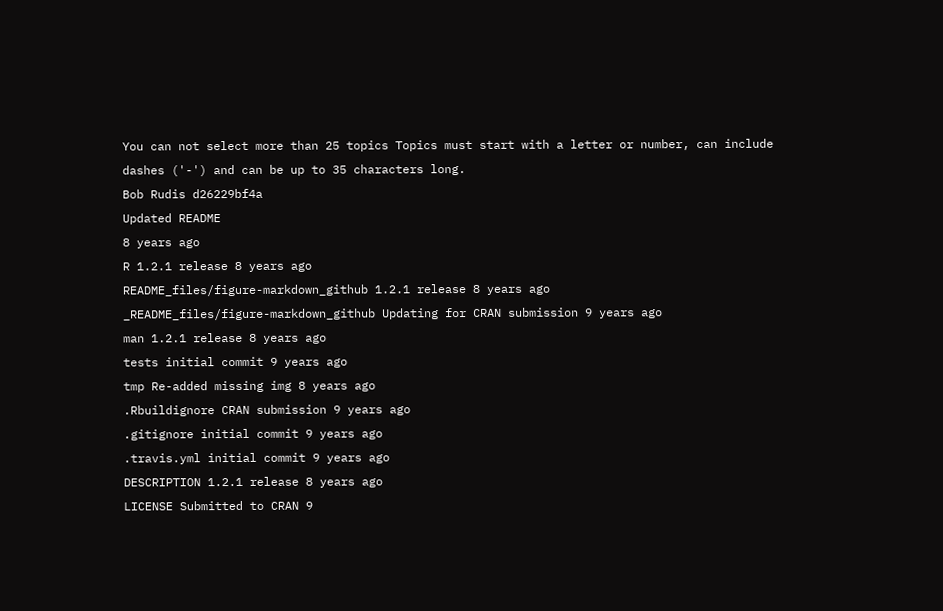You can not select more than 25 topics Topics must start with a letter or number, can include dashes ('-') and can be up to 35 characters long.
Bob Rudis d26229bf4a
Updated README
8 years ago
R 1.2.1 release 8 years ago
README_files/figure-markdown_github 1.2.1 release 8 years ago
_README_files/figure-markdown_github Updating for CRAN submission 9 years ago
man 1.2.1 release 8 years ago
tests initial commit 9 years ago
tmp Re-added missing img 8 years ago
.Rbuildignore CRAN submission 9 years ago
.gitignore initial commit 9 years ago
.travis.yml initial commit 9 years ago
DESCRIPTION 1.2.1 release 8 years ago
LICENSE Submitted to CRAN 9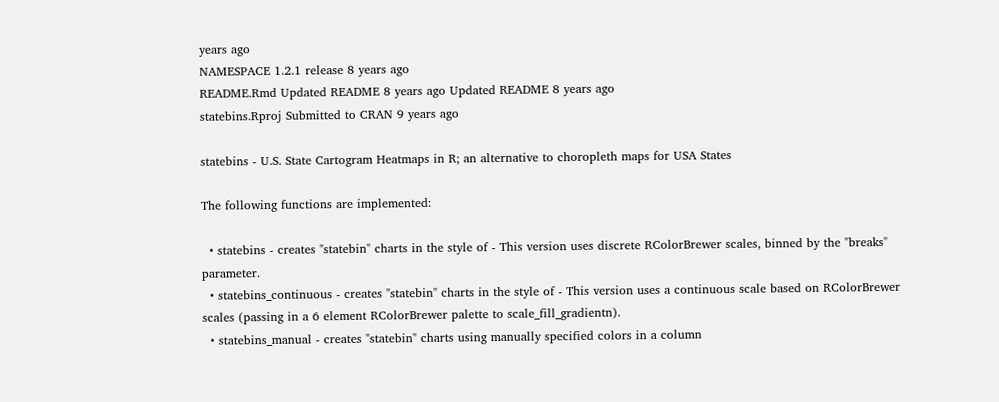years ago
NAMESPACE 1.2.1 release 8 years ago
README.Rmd Updated README 8 years ago Updated README 8 years ago
statebins.Rproj Submitted to CRAN 9 years ago

statebins - U.S. State Cartogram Heatmaps in R; an alternative to choropleth maps for USA States

The following functions are implemented:

  • statebins - creates "statebin" charts in the style of - This version uses discrete RColorBrewer scales, binned by the "breaks" parameter.
  • statebins_continuous - creates "statebin" charts in the style of - This version uses a continuous scale based on RColorBrewer scales (passing in a 6 element RColorBrewer palette to scale_fill_gradientn).
  • statebins_manual - creates "statebin" charts using manually specified colors in a column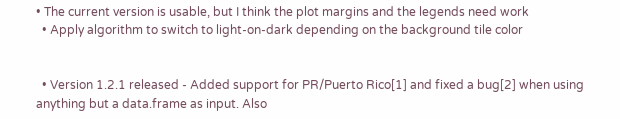• The current version is usable, but I think the plot margins and the legends need work
  • Apply algorithm to switch to light-on-dark depending on the background tile color


  • Version 1.2.1 released - Added support for PR/Puerto Rico[1] and fixed a bug[2] when using anything but a data.frame as input. Also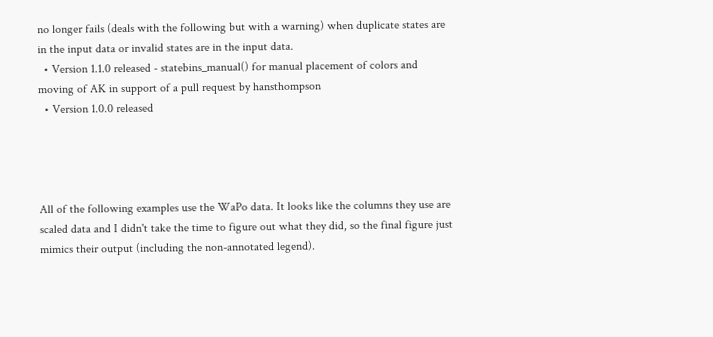no longer fails (deals with the following but with a warning) when duplicate states are in the input data or invalid states are in the input data.
  • Version 1.1.0 released - statebins_manual() for manual placement of colors and moving of AK in support of a pull request by hansthompson
  • Version 1.0.0 released




All of the following examples use the WaPo data. It looks like the columns they use are scaled data and I didn't take the time to figure out what they did, so the final figure just mimics their output (including the non-annotated legend).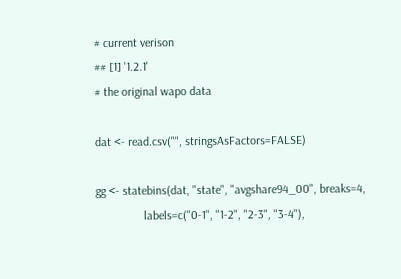# current verison
## [1] '1.2.1'
# the original wapo data

dat <- read.csv("", stringsAsFactors=FALSE)

gg <- statebins(dat, "state", "avgshare94_00", breaks=4,
                labels=c("0-1", "1-2", "2-3", "3-4"),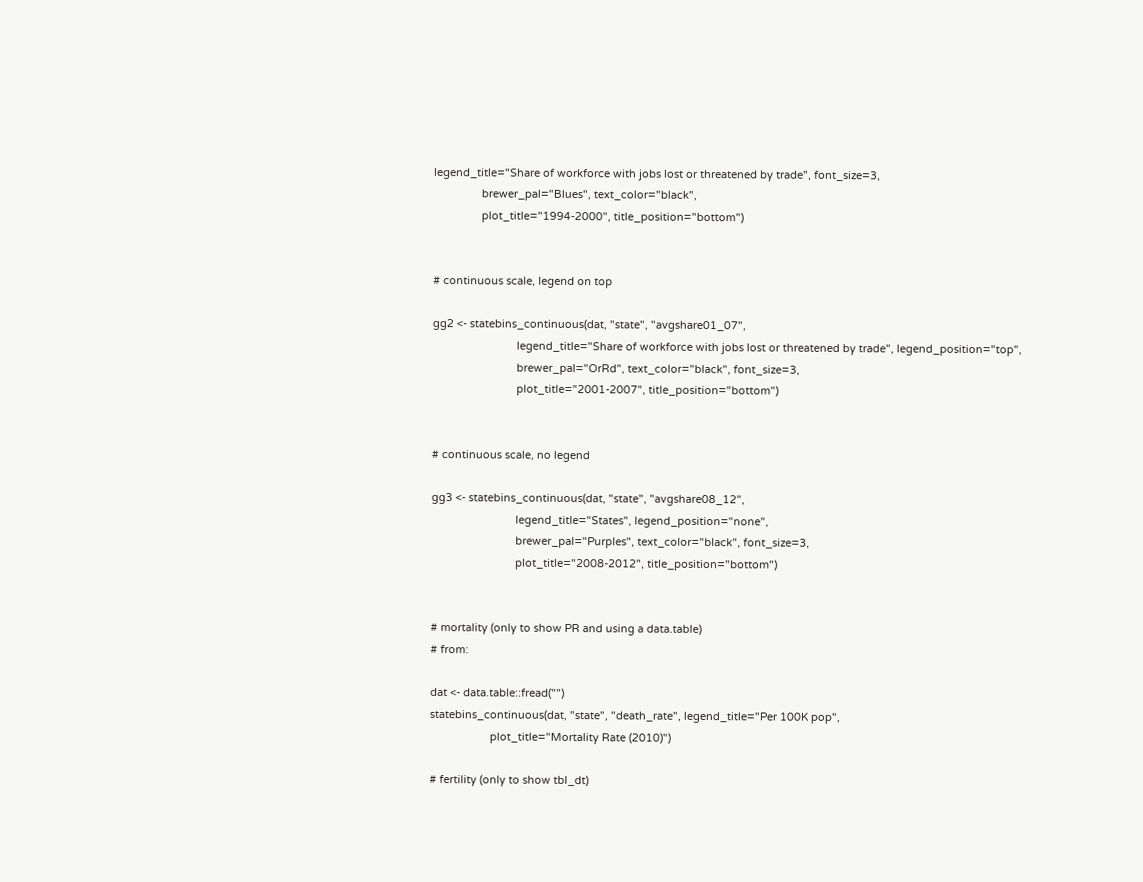legend_title="Share of workforce with jobs lost or threatened by trade", font_size=3,
                brewer_pal="Blues", text_color="black",
                plot_title="1994-2000", title_position="bottom")


# continuous scale, legend on top

gg2 <- statebins_continuous(dat, "state", "avgshare01_07",
                            legend_title="Share of workforce with jobs lost or threatened by trade", legend_position="top",
                            brewer_pal="OrRd", text_color="black", font_size=3,
                            plot_title="2001-2007", title_position="bottom")


# continuous scale, no legend

gg3 <- statebins_continuous(dat, "state", "avgshare08_12",
                            legend_title="States", legend_position="none",
                            brewer_pal="Purples", text_color="black", font_size=3,
                            plot_title="2008-2012", title_position="bottom")


# mortality (only to show PR and using a data.table)
# from:

dat <- data.table::fread("")
statebins_continuous(dat, "state", "death_rate", legend_title="Per 100K pop",
                    plot_title="Mortality Rate (2010)")

# fertility (only to show tbl_dt)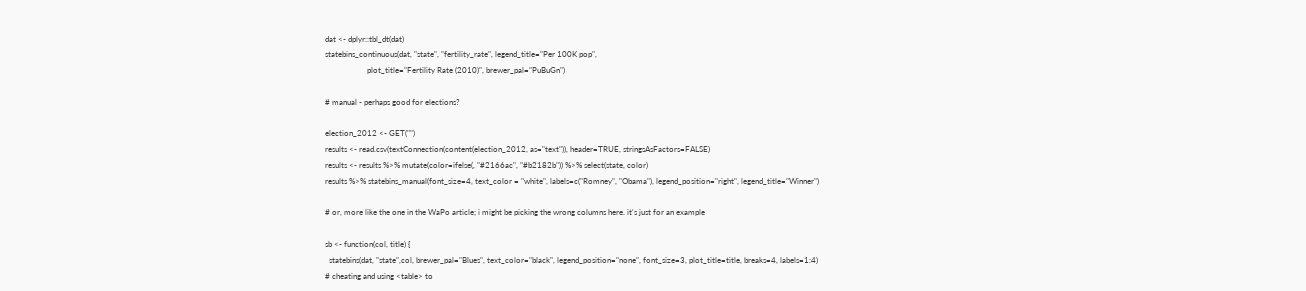dat <- dplyr::tbl_dt(dat)
statebins_continuous(dat, "state", "fertility_rate", legend_title="Per 100K pop",
                     plot_title="Fertility Rate (2010)", brewer_pal="PuBuGn")

# manual - perhaps good for elections?

election_2012 <- GET("")
results <- read.csv(textConnection(content(election_2012, as="text")), header=TRUE, stringsAsFactors=FALSE)
results <- results %>% mutate(color=ifelse(, "#2166ac", "#b2182b")) %>% select(state, color)
results %>% statebins_manual(font_size=4, text_color = "white", labels=c("Romney", "Obama"), legend_position="right", legend_title="Winner")

# or, more like the one in the WaPo article; i might be picking the wrong columns here. it's just for an example

sb <- function(col, title) {
  statebins(dat, "state",col, brewer_pal="Blues", text_color="black", legend_position="none", font_size=3, plot_title=title, breaks=4, labels=1:4)
# cheating and using <table> to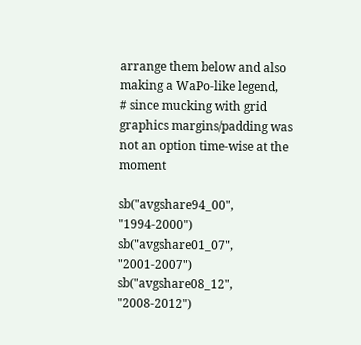arrange them below and also making a WaPo-like legend,
# since mucking with grid graphics margins/padding was not an option time-wise at the moment

sb("avgshare94_00", "1994-2000")
sb("avgshare01_07", "2001-2007")
sb("avgshare08_12", "2008-2012")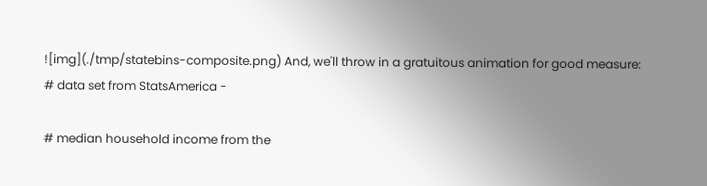![img](./tmp/statebins-composite.png) And, we'll throw in a gratuitous animation for good measure:
# data set from StatsAmerica -

# median household income from the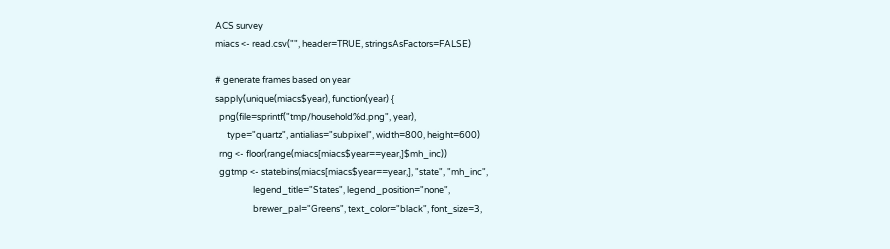ACS survey
miacs <- read.csv("", header=TRUE, stringsAsFactors=FALSE)

# generate frames based on year
sapply(unique(miacs$year), function(year) {
  png(file=sprintf("tmp/household%d.png", year),
      type="quartz", antialias="subpixel", width=800, height=600)
  rng <- floor(range(miacs[miacs$year==year,]$mh_inc))
  ggtmp <- statebins(miacs[miacs$year==year,], "state", "mh_inc",
                   legend_title="States", legend_position="none",
                   brewer_pal="Greens", text_color="black", font_size=3,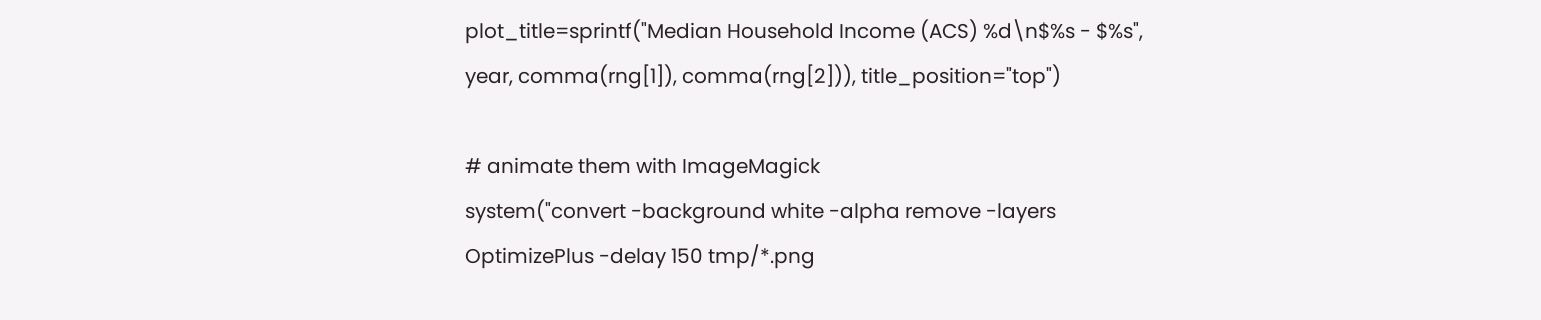plot_title=sprintf("Median Household Income (ACS) %d\n$%s - $%s", year, comma(rng[1]), comma(rng[2])), title_position="top")

# animate them with ImageMagick
system("convert -background white -alpha remove -layers OptimizePlus -delay 150 tmp/*.png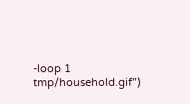-loop 1 tmp/household.gif")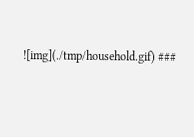![img](./tmp/household.gif) ###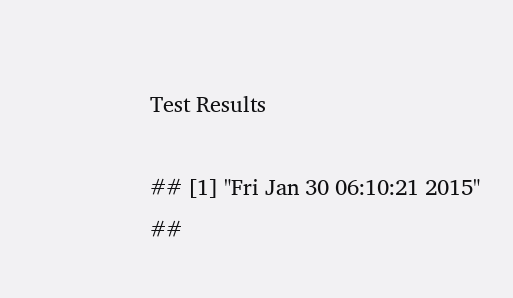Test Results

## [1] "Fri Jan 30 06:10:21 2015"
##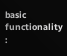basic functionality :